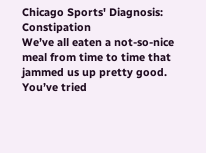Chicago Sports' Diagnosis: Constipation
We’ve all eaten a not-so-nice meal from time to time that jammed us up pretty good. You’ve tried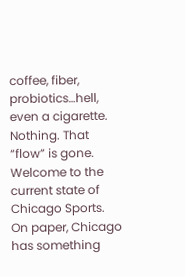coffee, fiber, probiotics…hell, even a cigarette. Nothing. That “flow” is gone. Welcome to the current state of Chicago Sports. On paper, Chicago has something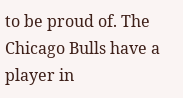to be proud of. The Chicago Bulls have a player in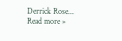Derrick Rose... Read more »